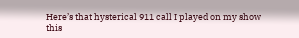Here’s that hysterical 911 call I played on my show this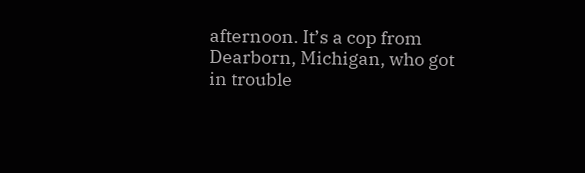afternoon. It’s a cop from Dearborn, Michigan, who got in trouble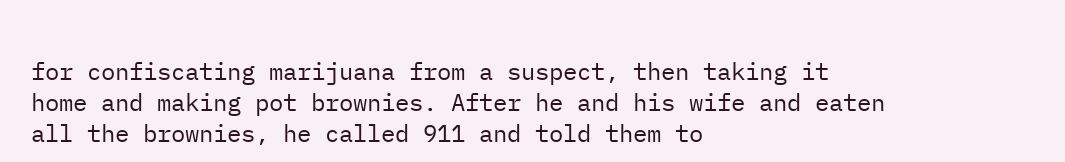for confiscating marijuana from a suspect, then taking it home and making pot brownies. After he and his wife and eaten all the brownies, he called 911 and told them to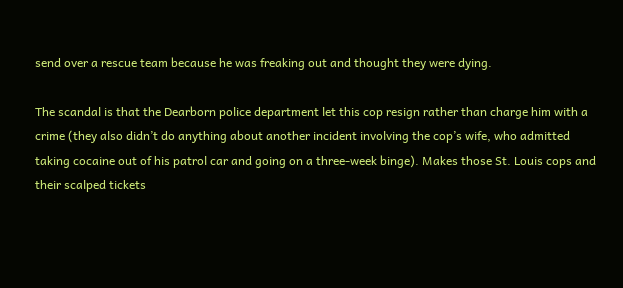send over a rescue team because he was freaking out and thought they were dying.

The scandal is that the Dearborn police department let this cop resign rather than charge him with a crime (they also didn’t do anything about another incident involving the cop’s wife, who admitted taking cocaine out of his patrol car and going on a three-week binge). Makes those St. Louis cops and their scalped tickets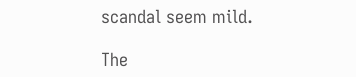scandal seem mild.

The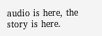audio is here, the story is here.